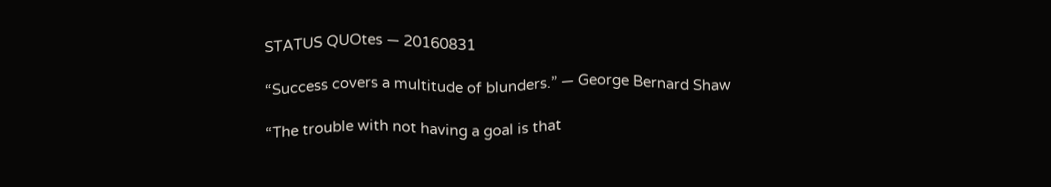STATUS QUOtes — 20160831

“Success covers a multitude of blunders.” — George Bernard Shaw

“The trouble with not having a goal is that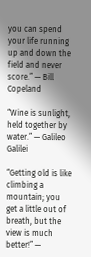you can spend your life running up and down the field and never score.” — Bill Copeland

“Wine is sunlight, held together by water.” — Galileo Galilei

“Getting old is like climbing a mountain; you get a little out of breath, but the view is much better!” —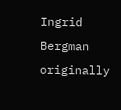Ingrid Bergman originally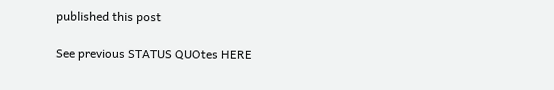published this post

See previous STATUS QUOtes HERE